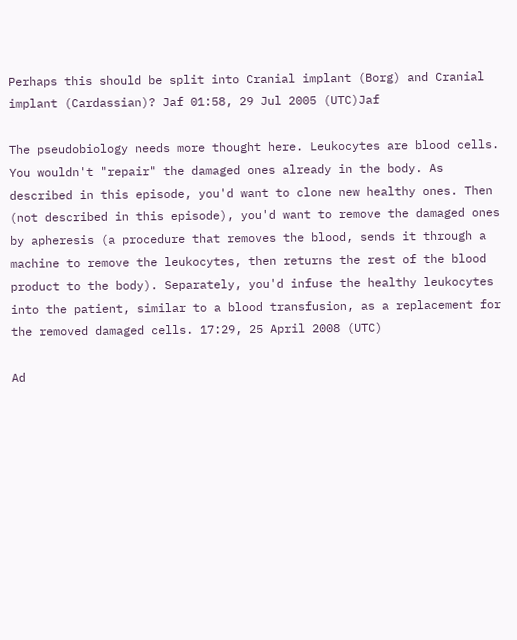Perhaps this should be split into Cranial implant (Borg) and Cranial implant (Cardassian)? Jaf 01:58, 29 Jul 2005 (UTC)Jaf

The pseudobiology needs more thought here. Leukocytes are blood cells. You wouldn't "repair" the damaged ones already in the body. As described in this episode, you'd want to clone new healthy ones. Then (not described in this episode), you'd want to remove the damaged ones by apheresis (a procedure that removes the blood, sends it through a machine to remove the leukocytes, then returns the rest of the blood product to the body). Separately, you'd infuse the healthy leukocytes into the patient, similar to a blood transfusion, as a replacement for the removed damaged cells. 17:29, 25 April 2008 (UTC)

Ad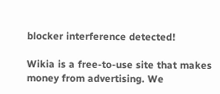blocker interference detected!

Wikia is a free-to-use site that makes money from advertising. We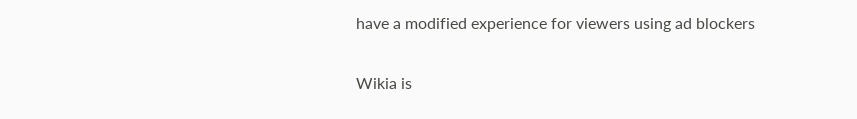have a modified experience for viewers using ad blockers

Wikia is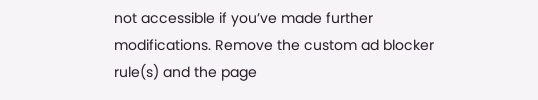not accessible if you’ve made further modifications. Remove the custom ad blocker rule(s) and the page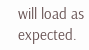will load as expected.